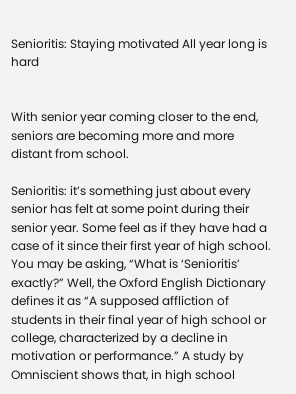Senioritis: Staying motivated All year long is hard


With senior year coming closer to the end, seniors are becoming more and more distant from school.

Senioritis: it’s something just about every senior has felt at some point during their senior year. Some feel as if they have had a case of it since their first year of high school. You may be asking, “What is ‘Senioritis’ exactly?” Well, the Oxford English Dictionary defines it as “A supposed affliction of students in their final year of high school or college, characterized by a decline in motivation or performance.” A study by Omniscient shows that, in high school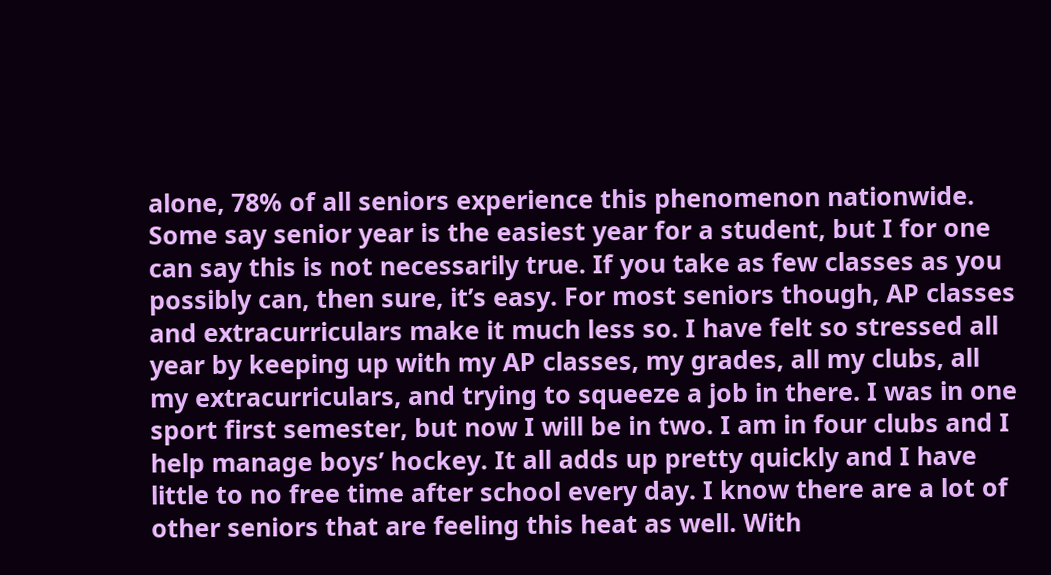alone, 78% of all seniors experience this phenomenon nationwide.
Some say senior year is the easiest year for a student, but I for one can say this is not necessarily true. If you take as few classes as you possibly can, then sure, it’s easy. For most seniors though, AP classes and extracurriculars make it much less so. I have felt so stressed all year by keeping up with my AP classes, my grades, all my clubs, all my extracurriculars, and trying to squeeze a job in there. I was in one sport first semester, but now I will be in two. I am in four clubs and I help manage boys’ hockey. It all adds up pretty quickly and I have little to no free time after school every day. I know there are a lot of other seniors that are feeling this heat as well. With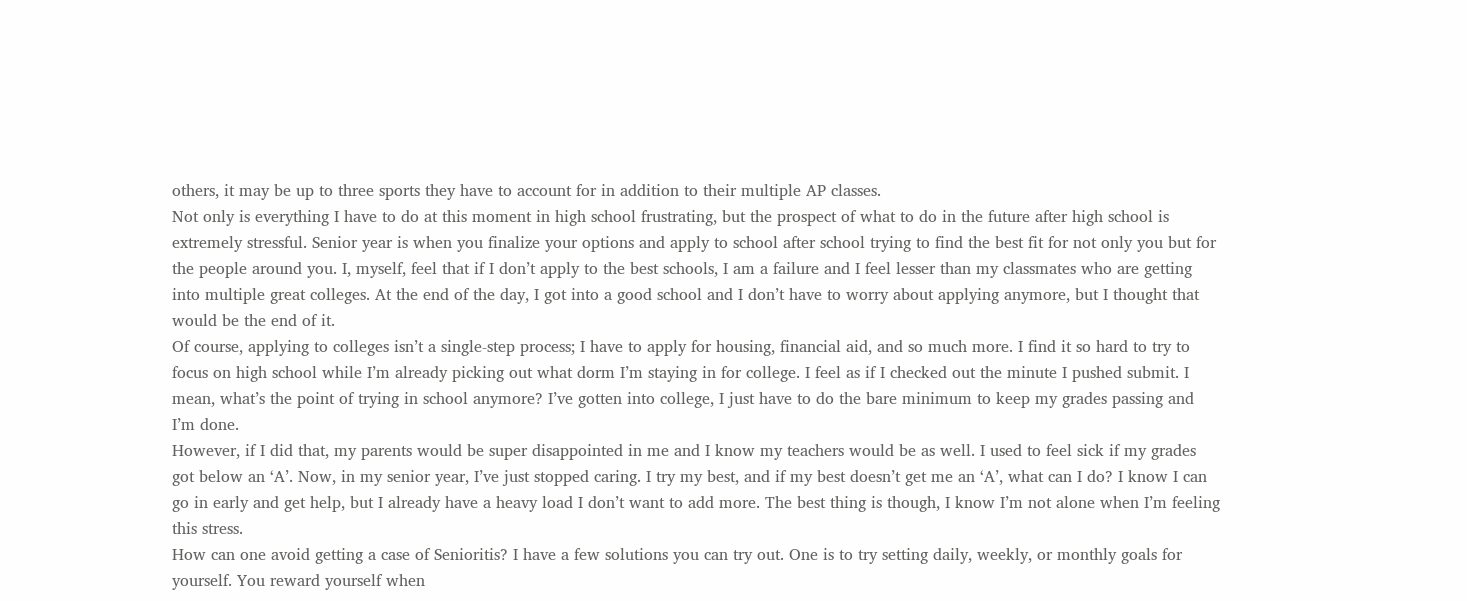others, it may be up to three sports they have to account for in addition to their multiple AP classes.
Not only is everything I have to do at this moment in high school frustrating, but the prospect of what to do in the future after high school is extremely stressful. Senior year is when you finalize your options and apply to school after school trying to find the best fit for not only you but for the people around you. I, myself, feel that if I don’t apply to the best schools, I am a failure and I feel lesser than my classmates who are getting into multiple great colleges. At the end of the day, I got into a good school and I don’t have to worry about applying anymore, but I thought that would be the end of it.
Of course, applying to colleges isn’t a single-step process; I have to apply for housing, financial aid, and so much more. I find it so hard to try to focus on high school while I’m already picking out what dorm I’m staying in for college. I feel as if I checked out the minute I pushed submit. I mean, what’s the point of trying in school anymore? I’ve gotten into college, I just have to do the bare minimum to keep my grades passing and I’m done.
However, if I did that, my parents would be super disappointed in me and I know my teachers would be as well. I used to feel sick if my grades got below an ‘A’. Now, in my senior year, I’ve just stopped caring. I try my best, and if my best doesn’t get me an ‘A’, what can I do? I know I can go in early and get help, but I already have a heavy load I don’t want to add more. The best thing is though, I know I’m not alone when I’m feeling this stress.
How can one avoid getting a case of Senioritis? I have a few solutions you can try out. One is to try setting daily, weekly, or monthly goals for yourself. You reward yourself when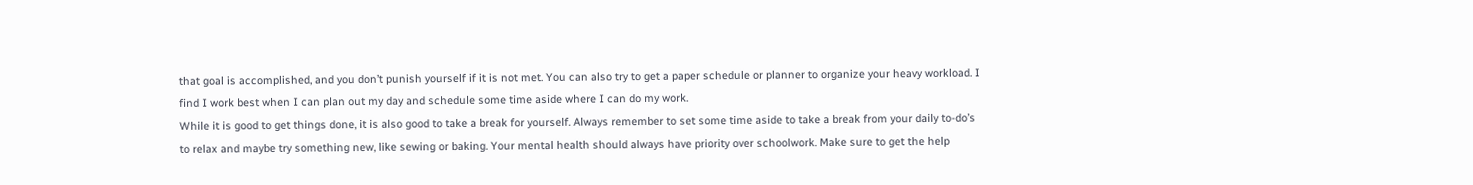that goal is accomplished, and you don’t punish yourself if it is not met. You can also try to get a paper schedule or planner to organize your heavy workload. I find I work best when I can plan out my day and schedule some time aside where I can do my work.
While it is good to get things done, it is also good to take a break for yourself. Always remember to set some time aside to take a break from your daily to-do’s to relax and maybe try something new, like sewing or baking. Your mental health should always have priority over schoolwork. Make sure to get the help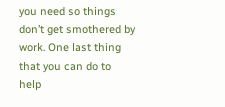you need so things don’t get smothered by work. One last thing that you can do to help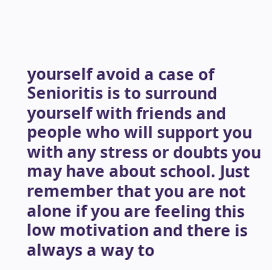yourself avoid a case of Senioritis is to surround yourself with friends and people who will support you with any stress or doubts you may have about school. Just remember that you are not alone if you are feeling this low motivation and there is always a way to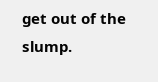get out of the slump.